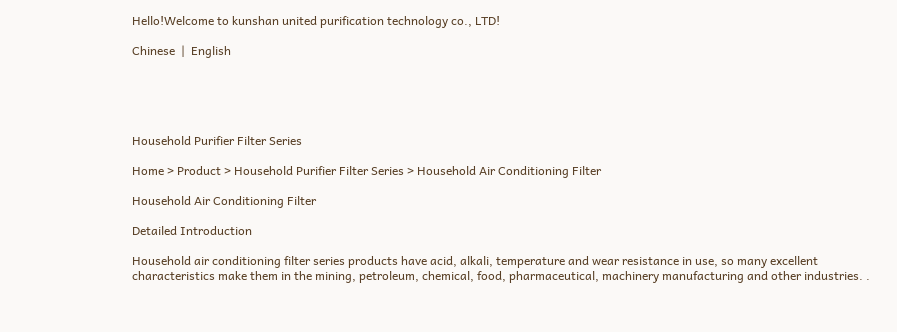Hello!Welcome to kunshan united purification technology co., LTD!

Chinese  |  English





Household Purifier Filter Series

Home > Product > Household Purifier Filter Series > Household Air Conditioning Filter

Household Air Conditioning Filter

Detailed Introduction

Household air conditioning filter series products have acid, alkali, temperature and wear resistance in use, so many excellent characteristics make them in the mining, petroleum, chemical, food, pharmaceutical, machinery manufacturing and other industries. .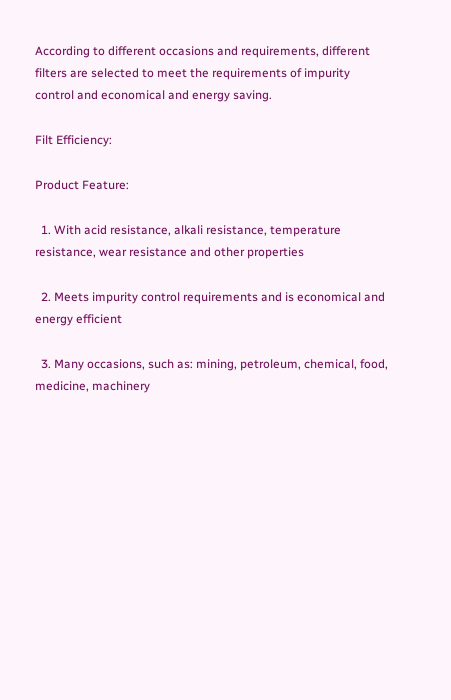According to different occasions and requirements, different filters are selected to meet the requirements of impurity control and economical and energy saving.

Filt Efficiency:

Product Feature:

  1. With acid resistance, alkali resistance, temperature resistance, wear resistance and other properties

  2. Meets impurity control requirements and is economical and energy efficient

  3. Many occasions, such as: mining, petroleum, chemical, food, medicine, machinery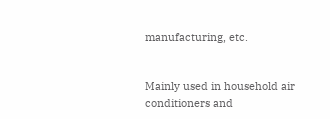manufacturing, etc.


Mainly used in household air conditioners and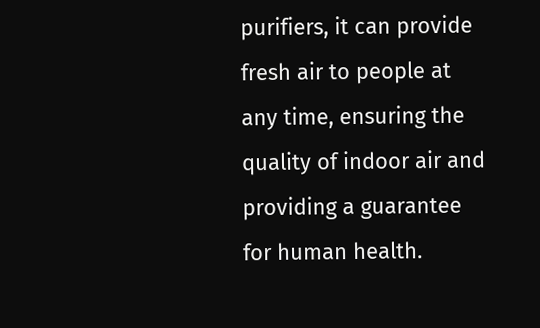purifiers, it can provide fresh air to people at any time, ensuring the quality of indoor air and providing a guarantee for human health.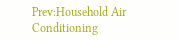Prev:Household Air Conditioning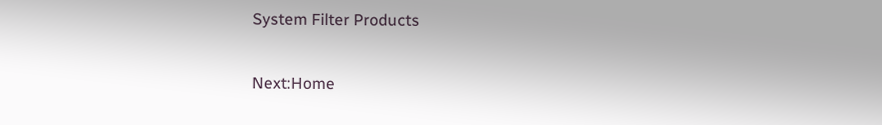System Filter Products

Next:Home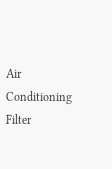Air Conditioning Filter